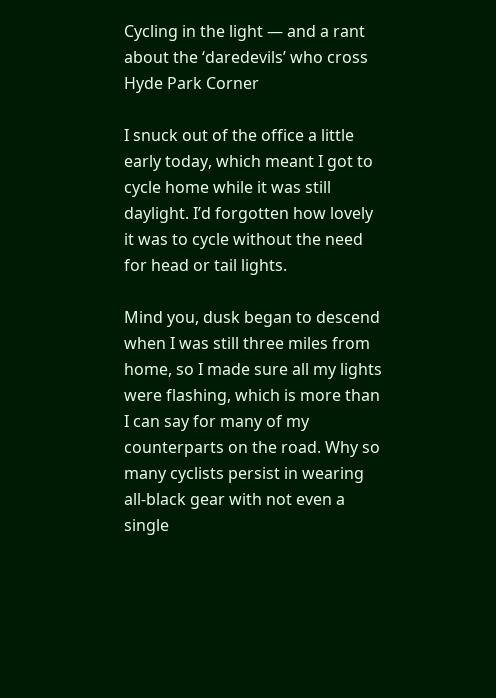Cycling in the light — and a rant about the ‘daredevils’ who cross Hyde Park Corner

I snuck out of the office a little early today, which meant I got to cycle home while it was still daylight. I’d forgotten how lovely it was to cycle without the need for head or tail lights.

Mind you, dusk began to descend when I was still three miles from home, so I made sure all my lights were flashing, which is more than I can say for many of my counterparts on the road. Why so many cyclists persist in wearing all-black gear with not even a single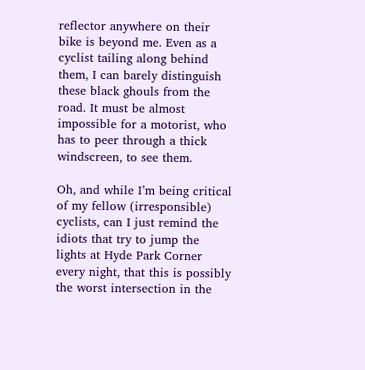reflector anywhere on their bike is beyond me. Even as a cyclist tailing along behind them, I can barely distinguish these black ghouls from the road. It must be almost impossible for a motorist, who has to peer through a thick windscreen, to see them.

Oh, and while I’m being critical of my fellow (irresponsible) cyclists, can I just remind the idiots that try to jump the lights at Hyde Park Corner every night, that this is possibly the worst intersection in the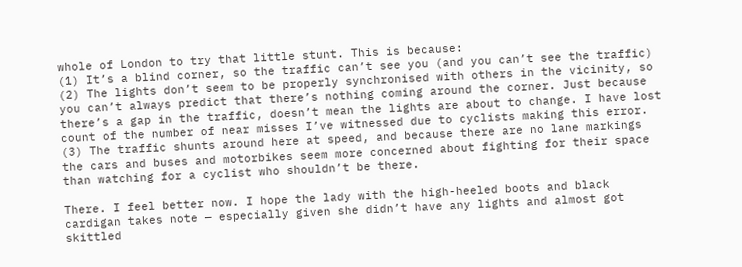whole of London to try that little stunt. This is because:
(1) It’s a blind corner, so the traffic can’t see you (and you can’t see the traffic)
(2) The lights don’t seem to be properly synchronised with others in the vicinity, so you can’t always predict that there’s nothing coming around the corner. Just because there’s a gap in the traffic, doesn’t mean the lights are about to change. I have lost count of the number of near misses I’ve witnessed due to cyclists making this error.
(3) The traffic shunts around here at speed, and because there are no lane markings the cars and buses and motorbikes seem more concerned about fighting for their space than watching for a cyclist who shouldn’t be there.

There. I feel better now. I hope the lady with the high-heeled boots and black cardigan takes note — especially given she didn’t have any lights and almost got skittled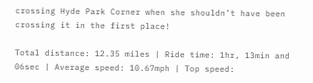crossing Hyde Park Corner when she shouldn’t have been crossing it in the first place!

Total distance: 12.35 miles | Ride time: 1hr, 13min and 06sec | Average speed: 10.67mph | Top speed: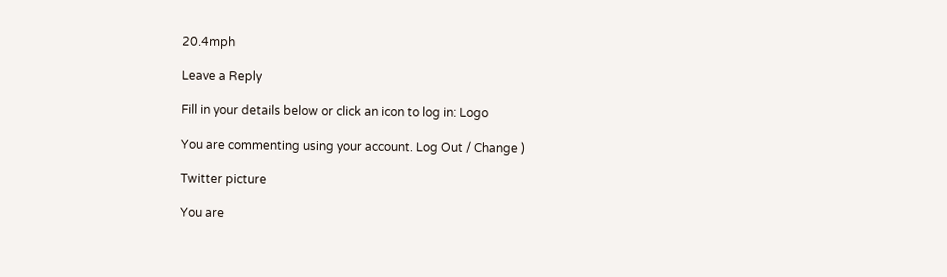20.4mph

Leave a Reply

Fill in your details below or click an icon to log in: Logo

You are commenting using your account. Log Out / Change )

Twitter picture

You are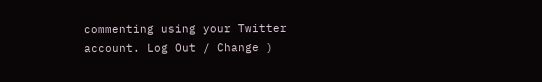commenting using your Twitter account. Log Out / Change )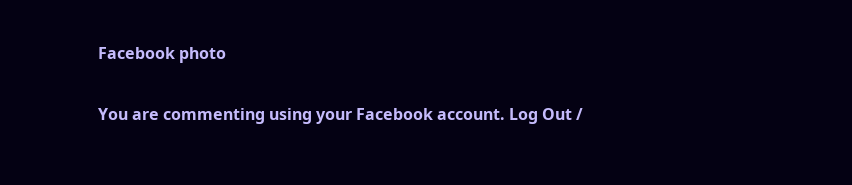Facebook photo

You are commenting using your Facebook account. Log Out /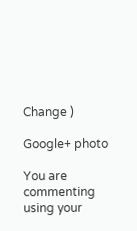Change )

Google+ photo

You are commenting using your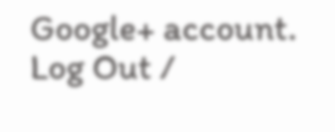Google+ account. Log Out /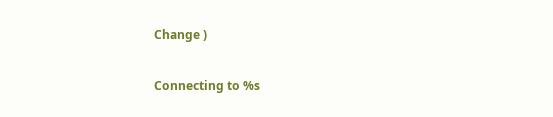Change )

Connecting to %s